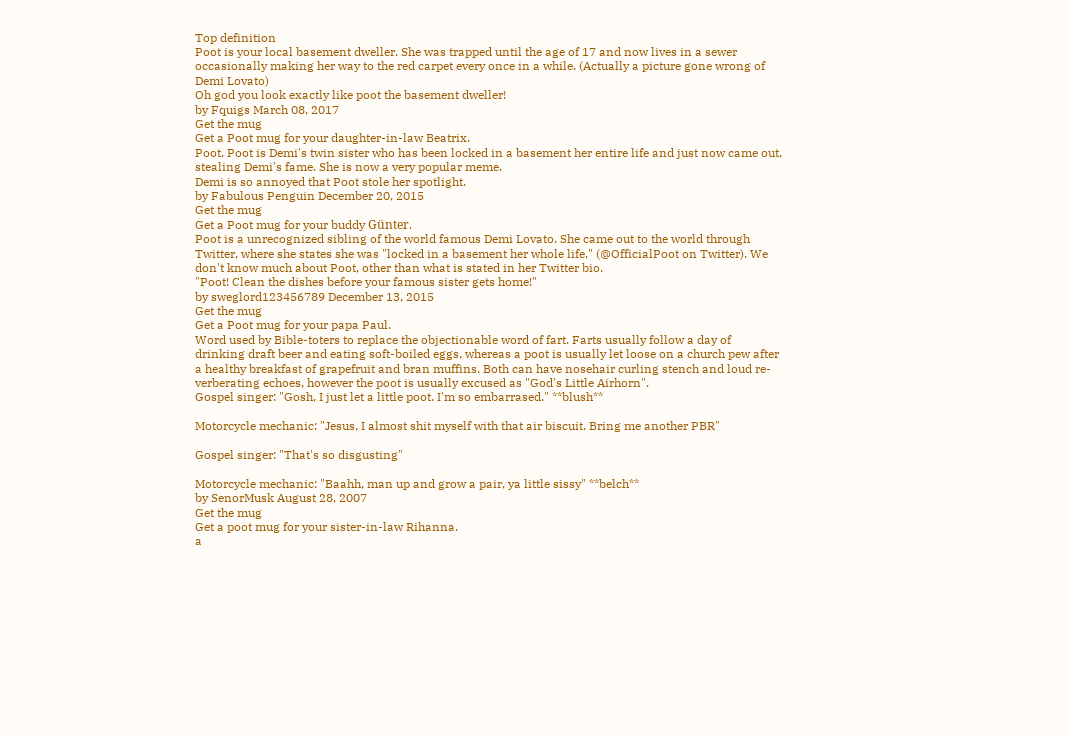Top definition
Poot is your local basement dweller. She was trapped until the age of 17 and now lives in a sewer occasionally making her way to the red carpet every once in a while. (Actually a picture gone wrong of Demi Lovato)
Oh god you look exactly like poot the basement dweller!
by Fquigs March 08, 2017
Get the mug
Get a Poot mug for your daughter-in-law Beatrix.
Poot. Poot is Demi's twin sister who has been locked in a basement her entire life and just now came out, stealing Demi's fame. She is now a very popular meme.
Demi is so annoyed that Poot stole her spotlight.
by Fabulous Penguin December 20, 2015
Get the mug
Get a Poot mug for your buddy Günter.
Poot is a unrecognized sibling of the world famous Demi Lovato. She came out to the world through Twitter, where she states she was "locked in a basement her whole life," (@OfficialPoot on Twitter). We don't know much about Poot, other than what is stated in her Twitter bio.
"Poot! Clean the dishes before your famous sister gets home!"
by sweglord123456789 December 13, 2015
Get the mug
Get a Poot mug for your papa Paul.
Word used by Bible-toters to replace the objectionable word of fart. Farts usually follow a day of drinking draft beer and eating soft-boiled eggs, whereas a poot is usually let loose on a church pew after a healthy breakfast of grapefruit and bran muffins. Both can have nosehair curling stench and loud re-verberating echoes, however the poot is usually excused as "God's Little Airhorn".
Gospel singer: "Gosh, I just let a little poot. I'm so embarrased." **blush**

Motorcycle mechanic: "Jesus, I almost shit myself with that air biscuit. Bring me another PBR"

Gospel singer: "That's so disgusting"

Motorcycle mechanic: "Baahh, man up and grow a pair, ya little sissy" **belch**
by SenorMusk August 28, 2007
Get the mug
Get a poot mug for your sister-in-law Rihanna.
a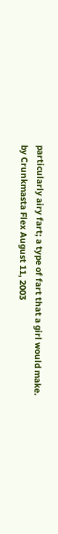particularly airy fart; a type of fart that a girl would make.
by Crunkmasta Flex August 11, 2003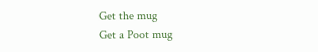Get the mug
Get a Poot mug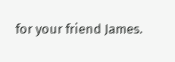for your friend James.